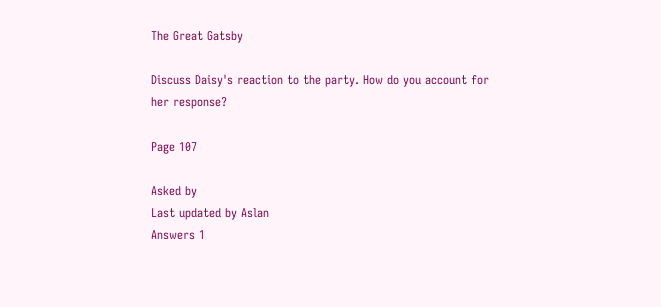The Great Gatsby

Discuss Daisy's reaction to the party. How do you account for her response?

Page 107

Asked by
Last updated by Aslan
Answers 1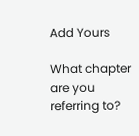Add Yours

What chapter are you referring to?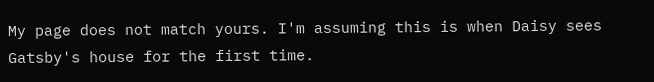My page does not match yours. I'm assuming this is when Daisy sees Gatsby's house for the first time.